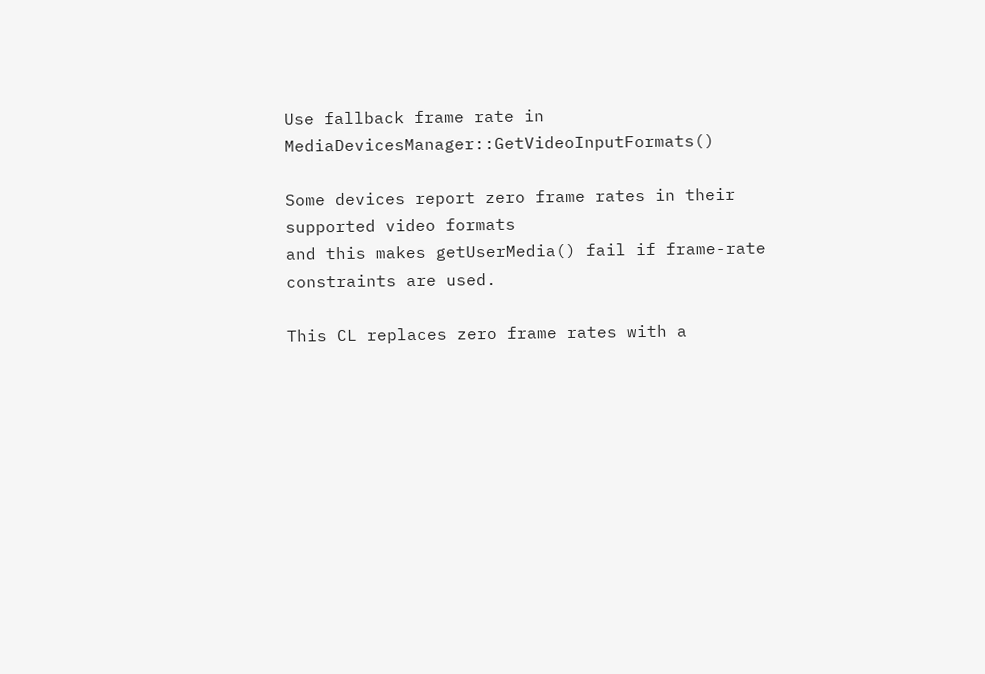Use fallback frame rate in MediaDevicesManager::GetVideoInputFormats()

Some devices report zero frame rates in their supported video formats
and this makes getUserMedia() fail if frame-rate constraints are used.

This CL replaces zero frame rates with a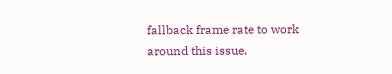fallback frame rate to work
around this issue.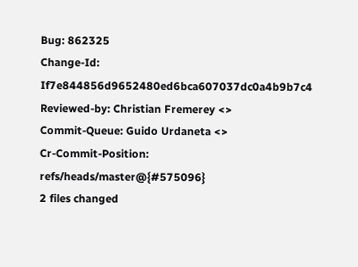Bug: 862325
Change-Id: If7e844856d9652480ed6bca607037dc0a4b9b7c4
Reviewed-by: Christian Fremerey <>
Commit-Queue: Guido Urdaneta <>
Cr-Commit-Position: refs/heads/master@{#575096}
2 files changed